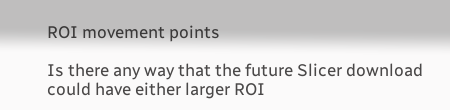ROI movement points

Is there any way that the future Slicer download could have either larger ROI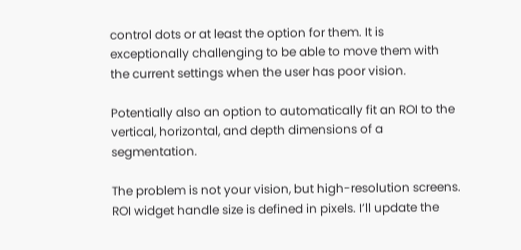control dots or at least the option for them. It is exceptionally challenging to be able to move them with the current settings when the user has poor vision.

Potentially also an option to automatically fit an ROI to the vertical, horizontal, and depth dimensions of a segmentation.

The problem is not your vision, but high-resolution screens. ROI widget handle size is defined in pixels. I’ll update the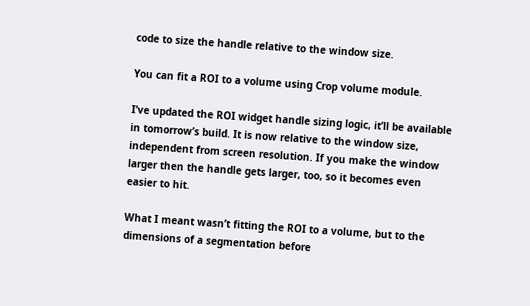code to size the handle relative to the window size.

You can fit a ROI to a volume using Crop volume module.

I’ve updated the ROI widget handle sizing logic, it’ll be available in tomorrow’s build. It is now relative to the window size, independent from screen resolution. If you make the window larger then the handle gets larger, too, so it becomes even easier to hit.

What I meant wasn’t fitting the ROI to a volume, but to the dimensions of a segmentation before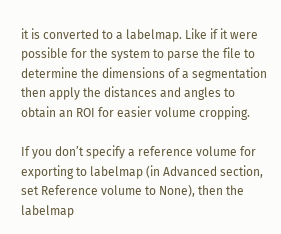it is converted to a labelmap. Like if it were possible for the system to parse the file to determine the dimensions of a segmentation then apply the distances and angles to obtain an ROI for easier volume cropping.

If you don’t specify a reference volume for exporting to labelmap (in Advanced section, set Reference volume to None), then the labelmap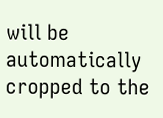will be automatically cropped to the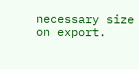necessary size on export.